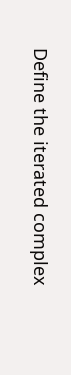Define the iterated complex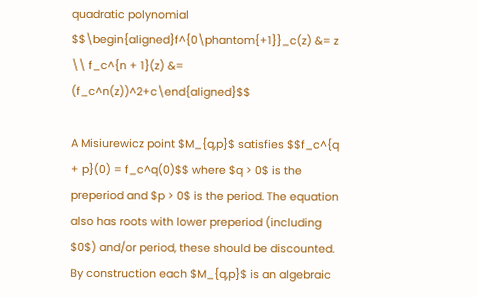quadratic polynomial $$\begin{aligned}f^{0\phantom{+1}}_c(z) &= z \\ f_c^{n + 1}(z) &= (f_c^n(z))^2+c\end{aligned}$$

A Misiurewicz point $M_{q,p}$ satisfies $$f_c^{q + p}(0) = f_c^q(0)$$ where $q > 0$ is the preperiod and $p > 0$ is the period. The equation also has roots with lower preperiod (including $0$) and/or period, these should be discounted. By construction each $M_{q,p}$ is an algebraic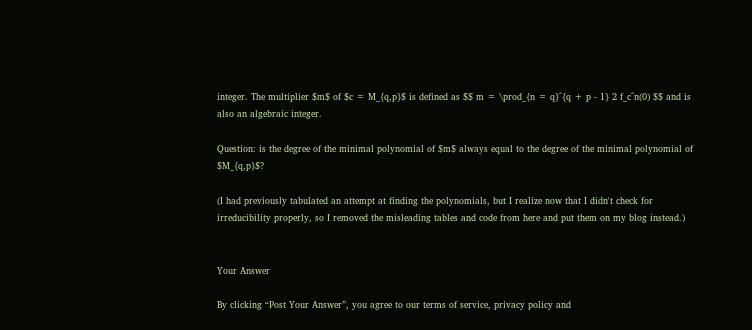integer. The multiplier $m$ of $c = M_{q,p}$ is defined as $$ m = \prod_{n = q}^{q + p - 1} 2 f_c^n(0) $$ and is also an algebraic integer.

Question: is the degree of the minimal polynomial of $m$ always equal to the degree of the minimal polynomial of $M_{q,p}$?

(I had previously tabulated an attempt at finding the polynomials, but I realize now that I didn't check for irreducibility properly, so I removed the misleading tables and code from here and put them on my blog instead.)


Your Answer

By clicking “Post Your Answer”, you agree to our terms of service, privacy policy and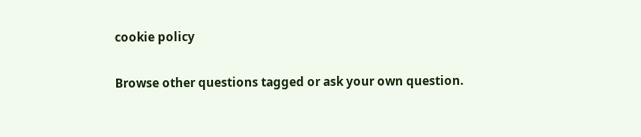cookie policy

Browse other questions tagged or ask your own question.